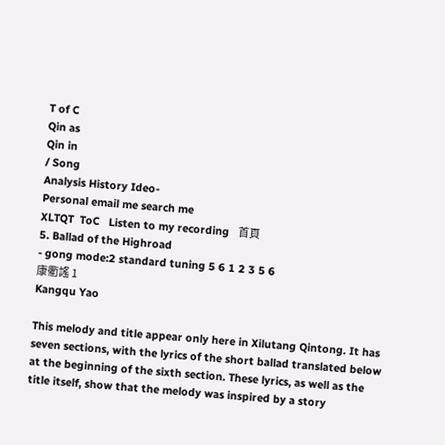T of C
Qin as
Qin in
/ Song
Analysis History Ideo-
Personal email me search me
XLTQT  ToC   Listen to my recording   首頁
5. Ballad of the Highroad
- gong mode:2 standard tuning 5 6 1 2 3 5 6
康衢謠 1
Kangqu Yao

This melody and title appear only here in Xilutang Qintong. It has seven sections, with the lyrics of the short ballad translated below at the beginning of the sixth section. These lyrics, as well as the title itself, show that the melody was inspired by a story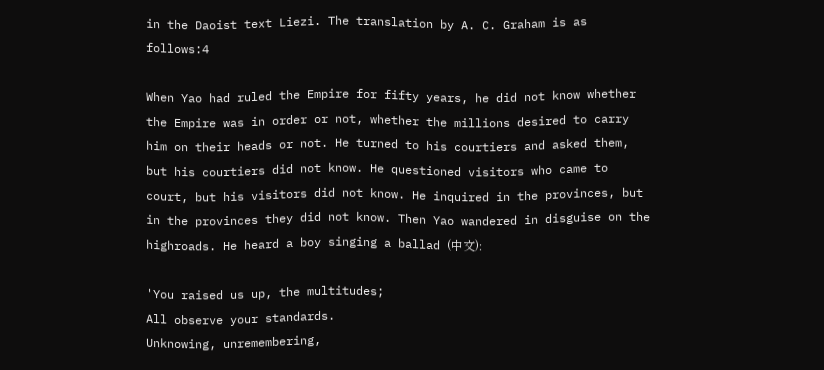in the Daoist text Liezi. The translation by A. C. Graham is as follows:4

When Yao had ruled the Empire for fifty years, he did not know whether the Empire was in order or not, whether the millions desired to carry him on their heads or not. He turned to his courtiers and asked them, but his courtiers did not know. He questioned visitors who came to court, but his visitors did not know. He inquired in the provinces, but in the provinces they did not know. Then Yao wandered in disguise on the highroads. He heard a boy singing a ballad (中文):

'You raised us up, the multitudes;
All observe your standards.
Unknowing, unremembering,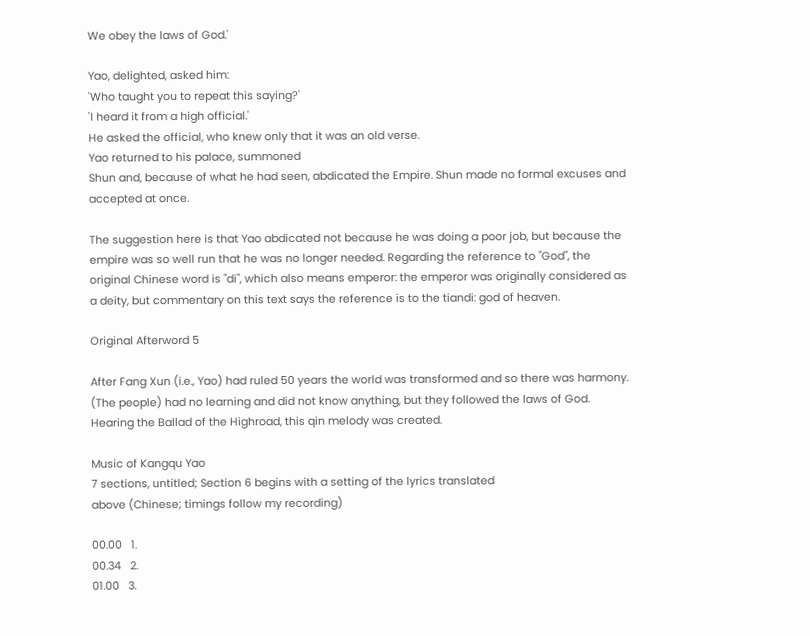We obey the laws of God.'

Yao, delighted, asked him:
'Who taught you to repeat this saying?'
'I heard it from a high official.'
He asked the official, who knew only that it was an old verse.
Yao returned to his palace, summoned
Shun and, because of what he had seen, abdicated the Empire. Shun made no formal excuses and accepted at once.

The suggestion here is that Yao abdicated not because he was doing a poor job, but because the empire was so well run that he was no longer needed. Regarding the reference to "God", the original Chinese word is "di", which also means emperor: the emperor was originally considered as a deity, but commentary on this text says the reference is to the tiandi: god of heaven.

Original Afterword 5

After Fang Xun (i.e., Yao) had ruled 50 years the world was transformed and so there was harmony. (The people) had no learning and did not know anything, but they followed the laws of God. Hearing the Ballad of the Highroad, this qin melody was created.

Music of Kangqu Yao
7 sections, untitled; Section 6 begins with a setting of the lyrics translated
above (Chinese; timings follow my recording)

00.00   1.
00.34   2.
01.00   3.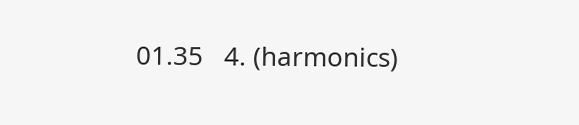01.35   4. (harmonics)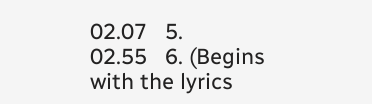02.07   5.
02.55   6. (Begins with the lyrics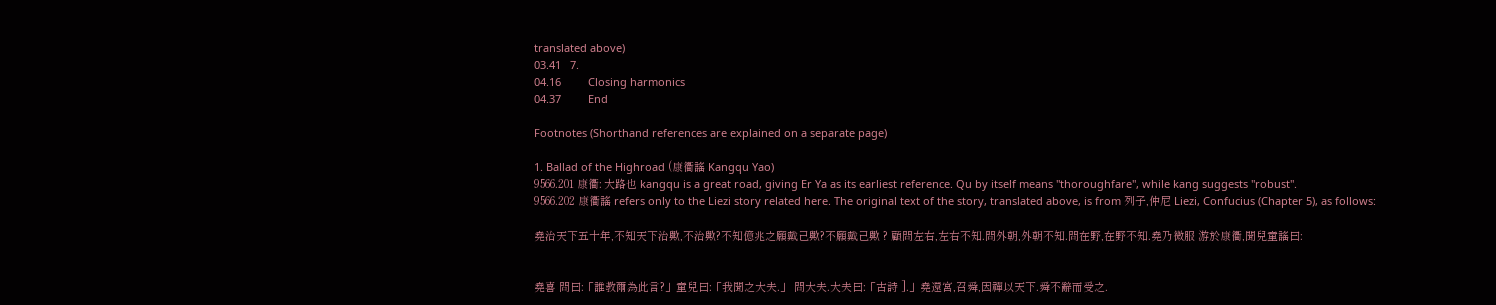translated above)
03.41   7.
04.16         Closing harmonics
04.37         End

Footnotes (Shorthand references are explained on a separate page)

1. Ballad of the Highroad (康衢謠 Kangqu Yao)
9566.201 康衢: 大路也 kangqu is a great road, giving Er Ya as its earliest reference. Qu by itself means "thoroughfare", while kang suggests "robust".
9566.202 康衢謠 refers only to the Liezi story related here. The original text of the story, translated above, is from 列子,仲尼 Liezi, Confucius (Chapter 5), as follows:

堯治天下五十年,不知天下治歟,不治歟?不知億兆之願戴己歟?不願戴己歟 ? 顧問左右,左右不知.問外朝,外朝不知.問在野,在野不知.堯乃微服 游於康衢,聞兒童謠曰:


堯喜 問曰:「誰教爾為此言?」童兒曰:「我聞之大夫.」 問大夫.大夫曰:「古詩 ].」堯還宮,召舜,因禪以天下.舜不辭而受之.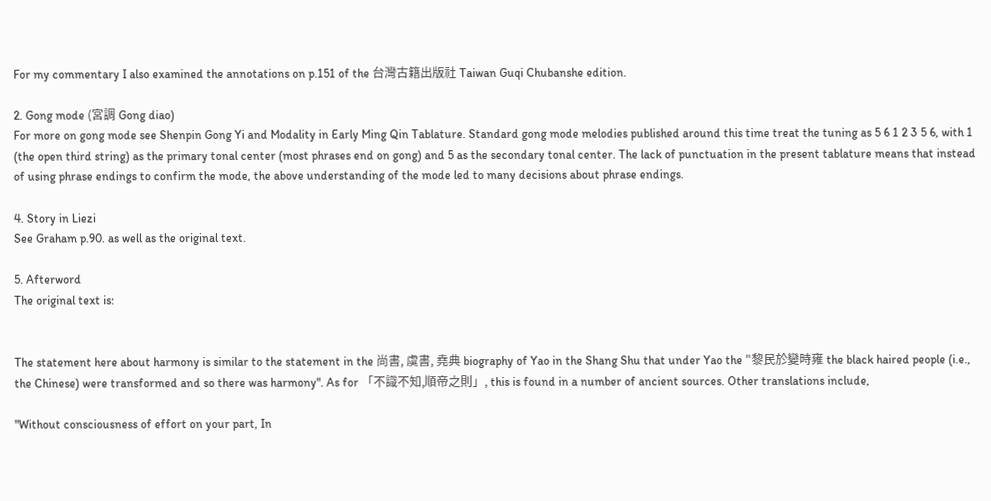For my commentary I also examined the annotations on p.151 of the 台灣古籍出版社 Taiwan Guqi Chubanshe edition.

2. Gong mode (宮調 Gong diao)
For more on gong mode see Shenpin Gong Yi and Modality in Early Ming Qin Tablature. Standard gong mode melodies published around this time treat the tuning as 5 6 1 2 3 5 6, with 1 (the open third string) as the primary tonal center (most phrases end on gong) and 5 as the secondary tonal center. The lack of punctuation in the present tablature means that instead of using phrase endings to confirm the mode, the above understanding of the mode led to many decisions about phrase endings.

4. Story in Liezi
See Graham p.90. as well as the original text.

5. Afterword
The original text is:


The statement here about harmony is similar to the statement in the 尚書, 虞書, 堯典 biography of Yao in the Shang Shu that under Yao the "黎民於變時雍 the black haired people (i.e., the Chinese) were transformed and so there was harmony". As for 「不識不知,順帝之則」, this is found in a number of ancient sources. Other translations include,

"Without consciousness of effort on your part, In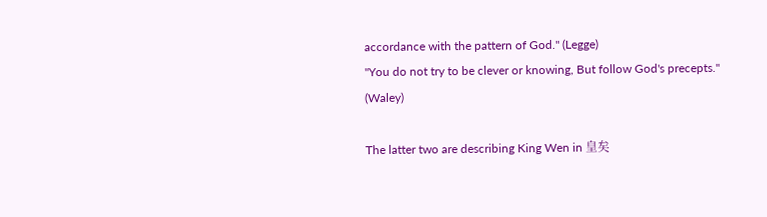accordance with the pattern of God." (Legge)
"You do not try to be clever or knowing, But follow God's precepts." (Waley)

The latter two are describing King Wen in 皇矣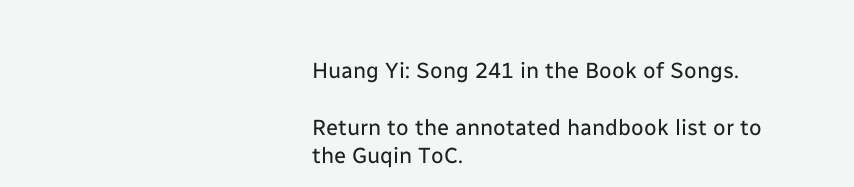Huang Yi: Song 241 in the Book of Songs.

Return to the annotated handbook list or to the Guqin ToC.